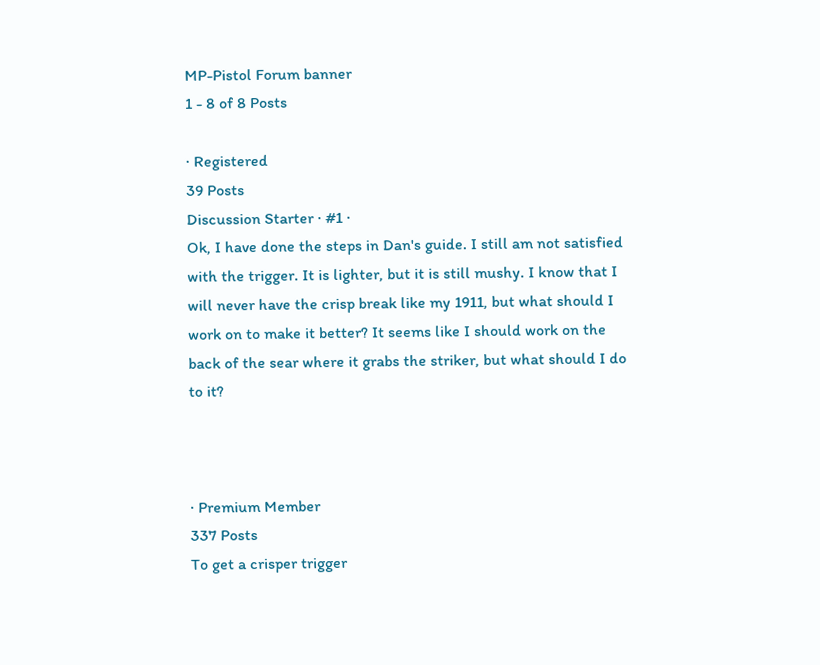MP-Pistol Forum banner
1 - 8 of 8 Posts

· Registered
39 Posts
Discussion Starter · #1 ·
Ok, I have done the steps in Dan's guide. I still am not satisfied with the trigger. It is lighter, but it is still mushy. I know that I will never have the crisp break like my 1911, but what should I work on to make it better? It seems like I should work on the back of the sear where it grabs the striker, but what should I do to it?



· Premium Member
337 Posts
To get a crisper trigger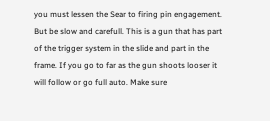you must lessen the Sear to firing pin engagement. But be slow and carefull. This is a gun that has part of the trigger system in the slide and part in the frame. If you go to far as the gun shoots looser it will follow or go full auto. Make sure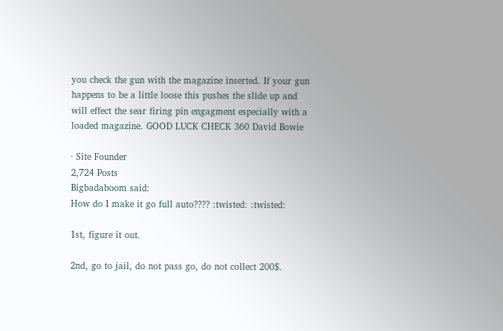you check the gun with the magazine inserted. If your gun happens to be a little loose this pushes the slide up and will effect the sear firing pin engagment especially with a loaded magazine. GOOD LUCK CHECK 360 David Bowie

· Site Founder
2,724 Posts
Bigbadaboom said:
How do I make it go full auto???? :twisted: :twisted:

1st, figure it out.

2nd, go to jail, do not pass go, do not collect 200$.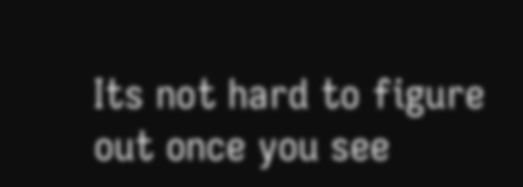Its not hard to figure out once you see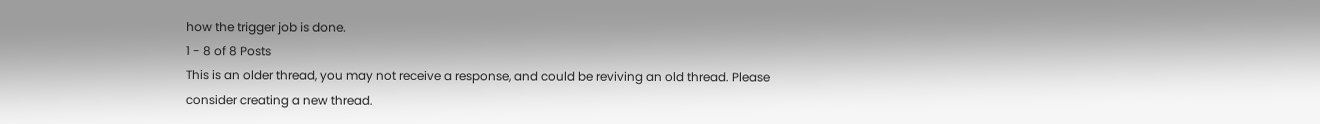how the trigger job is done.
1 - 8 of 8 Posts
This is an older thread, you may not receive a response, and could be reviving an old thread. Please consider creating a new thread.